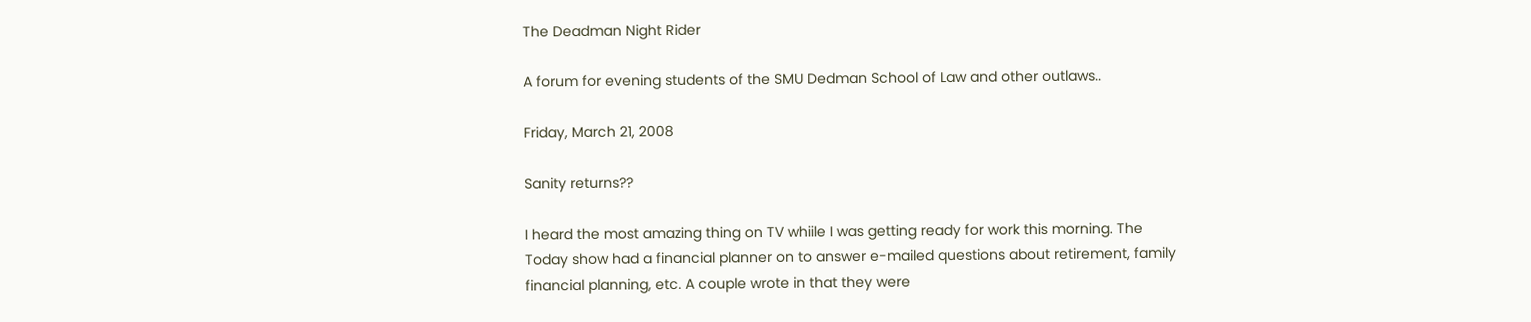The Deadman Night Rider

A forum for evening students of the SMU Dedman School of Law and other outlaws..

Friday, March 21, 2008

Sanity returns??

I heard the most amazing thing on TV whiile I was getting ready for work this morning. The Today show had a financial planner on to answer e-mailed questions about retirement, family financial planning, etc. A couple wrote in that they were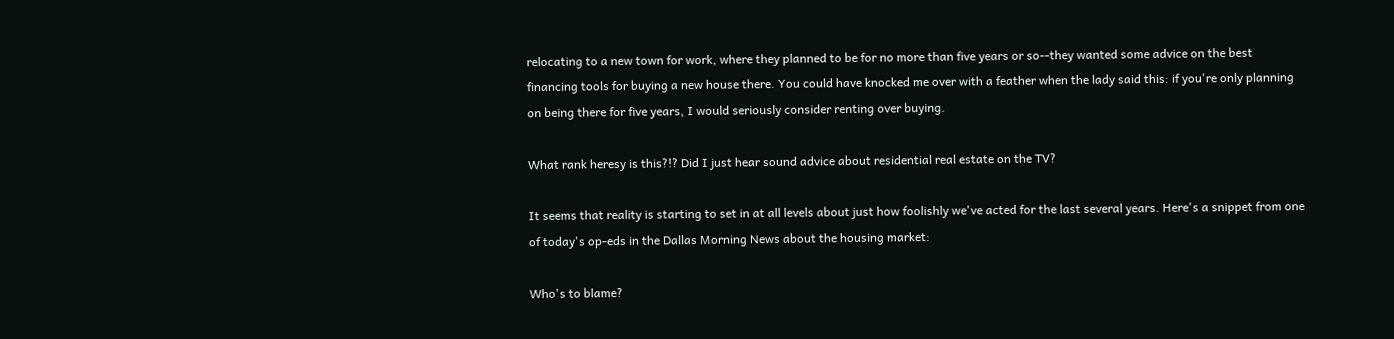relocating to a new town for work, where they planned to be for no more than five years or so--they wanted some advice on the best financing tools for buying a new house there. You could have knocked me over with a feather when the lady said this: if you're only planning on being there for five years, I would seriously consider renting over buying.

What rank heresy is this?!? Did I just hear sound advice about residential real estate on the TV?

It seems that reality is starting to set in at all levels about just how foolishly we've acted for the last several years. Here's a snippet from one of today's op-eds in the Dallas Morning News about the housing market:

Who's to blame?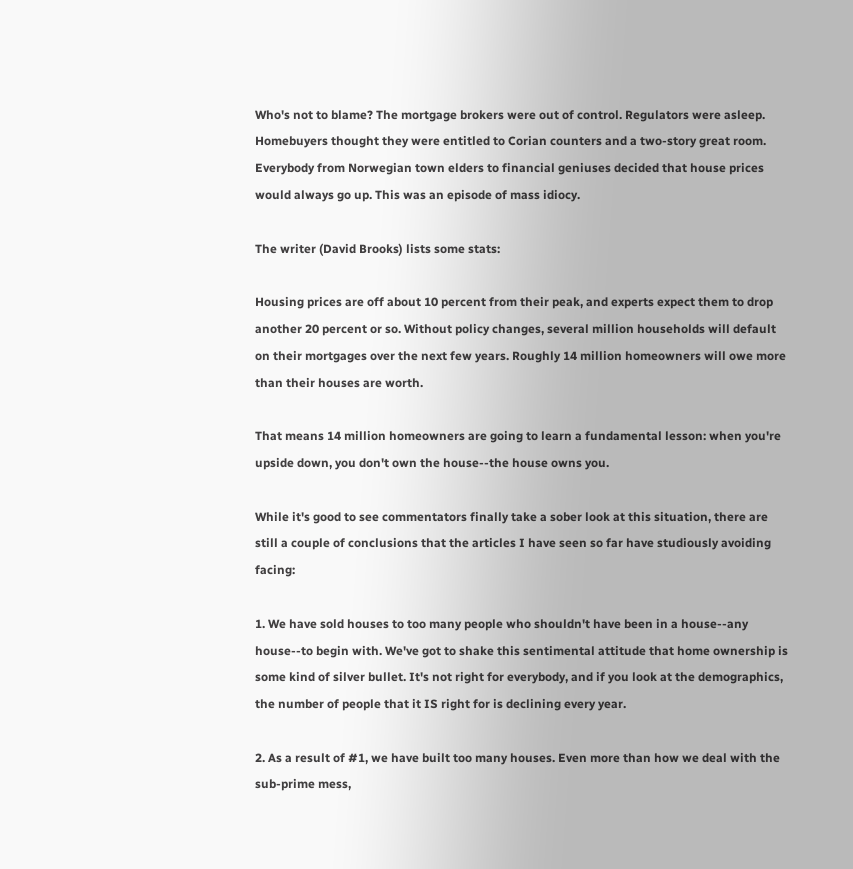Who's not to blame? The mortgage brokers were out of control. Regulators were asleep. Homebuyers thought they were entitled to Corian counters and a two-story great room. Everybody from Norwegian town elders to financial geniuses decided that house prices would always go up. This was an episode of mass idiocy.

The writer (David Brooks) lists some stats:

Housing prices are off about 10 percent from their peak, and experts expect them to drop another 20 percent or so. Without policy changes, several million households will default on their mortgages over the next few years. Roughly 14 million homeowners will owe more than their houses are worth.

That means 14 million homeowners are going to learn a fundamental lesson: when you're upside down, you don't own the house--the house owns you.

While it's good to see commentators finally take a sober look at this situation, there are still a couple of conclusions that the articles I have seen so far have studiously avoiding facing:

1. We have sold houses to too many people who shouldn't have been in a house--any house--to begin with. We've got to shake this sentimental attitude that home ownership is some kind of silver bullet. It's not right for everybody, and if you look at the demographics, the number of people that it IS right for is declining every year.

2. As a result of #1, we have built too many houses. Even more than how we deal with the sub-prime mess,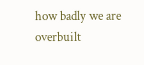how badly we are overbuilt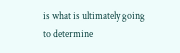is what is ultimately going to determine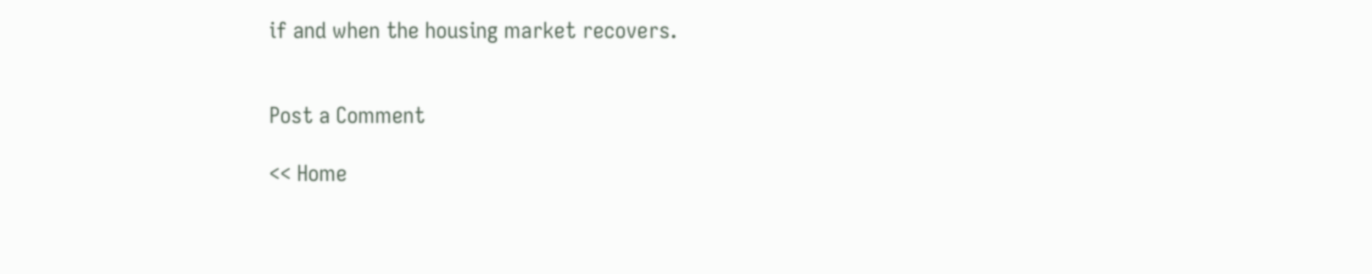if and when the housing market recovers.


Post a Comment

<< Home